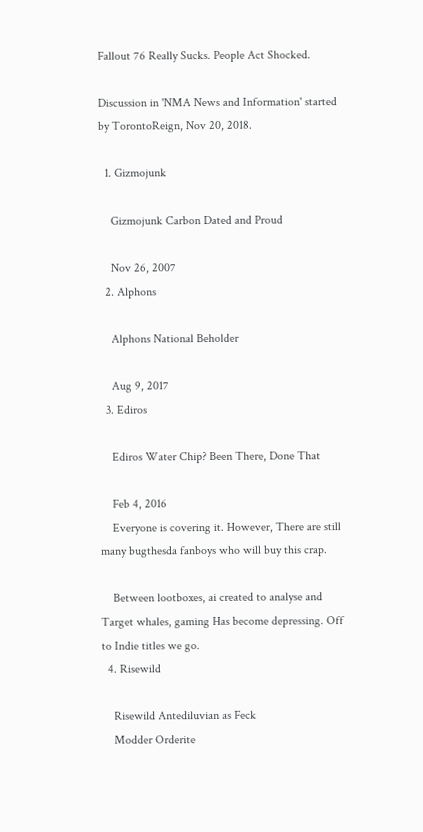Fallout 76 Really Sucks. People Act Shocked.

Discussion in 'NMA News and Information' started by TorontoReign, Nov 20, 2018.

  1. Gizmojunk

    Gizmojunk Carbon Dated and Proud

    Nov 26, 2007
  2. Alphons

    Alphons National Beholder

    Aug 9, 2017
  3. Ediros

    Ediros Water Chip? Been There, Done That

    Feb 4, 2016
    Everyone is covering it. However, There are still many bugthesda fanboys who will buy this crap.

    Between lootboxes, ai created to analyse and Target whales, gaming Has become depressing. Off to Indie titles we go.
  4. Risewild

    Risewild Antediluvian as Feck
    Modder Orderite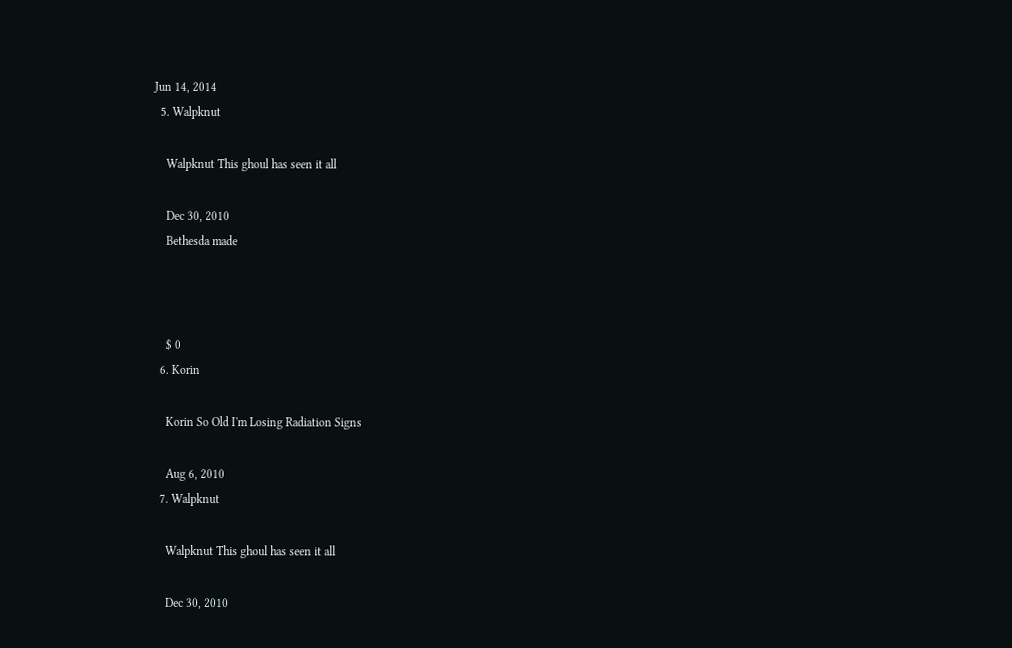Jun 14, 2014
  5. Walpknut

    Walpknut This ghoul has seen it all

    Dec 30, 2010
    Bethesda made



    $ 0
  6. Korin

    Korin So Old I'm Losing Radiation Signs

    Aug 6, 2010
  7. Walpknut

    Walpknut This ghoul has seen it all

    Dec 30, 2010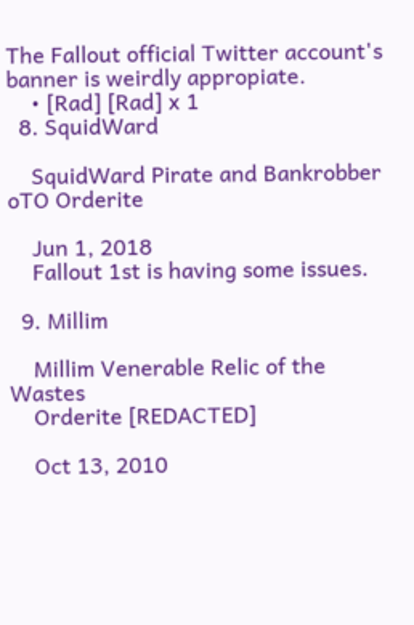The Fallout official Twitter account's banner is weirdly appropiate.
    • [Rad] [Rad] x 1
  8. SquidWard

    SquidWard Pirate and Bankrobber oTO Orderite

    Jun 1, 2018
    Fallout 1st is having some issues.

  9. Millim

    Millim Venerable Relic of the Wastes
    Orderite [REDACTED]

    Oct 13, 2010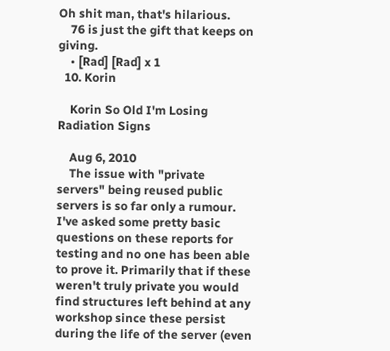Oh shit man, that's hilarious.
    76 is just the gift that keeps on giving.
    • [Rad] [Rad] x 1
  10. Korin

    Korin So Old I'm Losing Radiation Signs

    Aug 6, 2010
    The issue with "private servers" being reused public servers is so far only a rumour. I've asked some pretty basic questions on these reports for testing and no one has been able to prove it. Primarily that if these weren't truly private you would find structures left behind at any workshop since these persist during the life of the server (even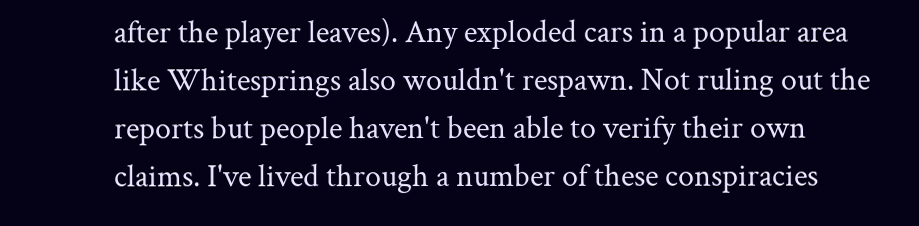after the player leaves). Any exploded cars in a popular area like Whitesprings also wouldn't respawn. Not ruling out the reports but people haven't been able to verify their own claims. I've lived through a number of these conspiracies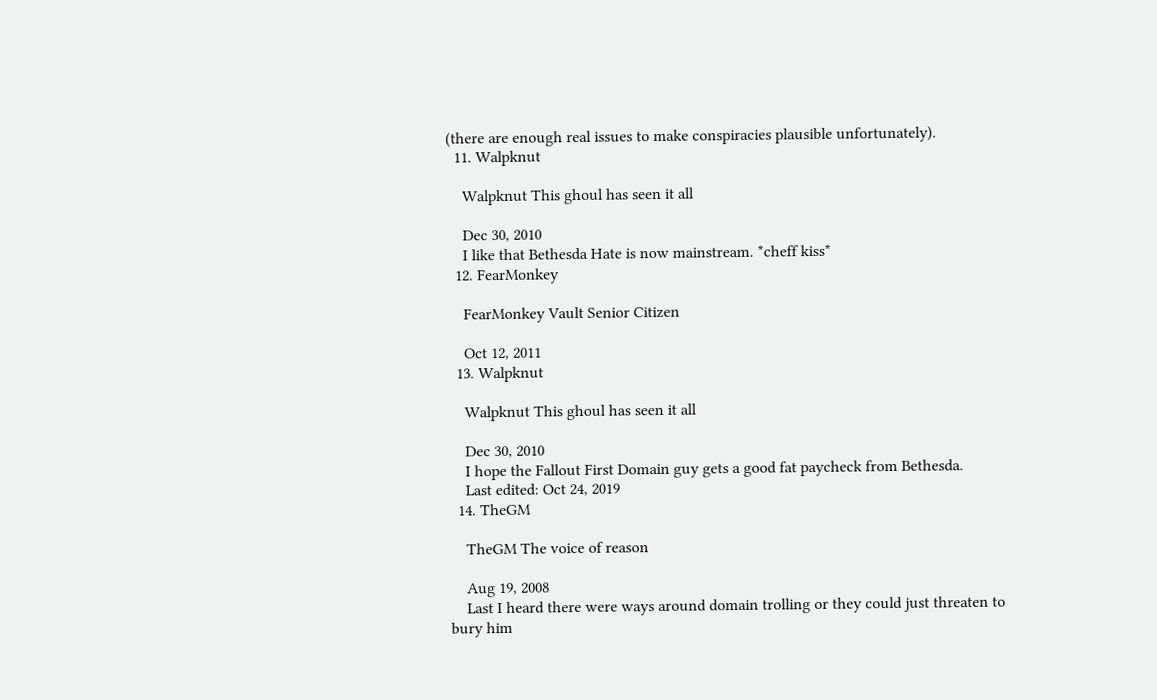(there are enough real issues to make conspiracies plausible unfortunately).
  11. Walpknut

    Walpknut This ghoul has seen it all

    Dec 30, 2010
    I like that Bethesda Hate is now mainstream. *cheff kiss*
  12. FearMonkey

    FearMonkey Vault Senior Citizen

    Oct 12, 2011
  13. Walpknut

    Walpknut This ghoul has seen it all

    Dec 30, 2010
    I hope the Fallout First Domain guy gets a good fat paycheck from Bethesda.
    Last edited: Oct 24, 2019
  14. TheGM

    TheGM The voice of reason

    Aug 19, 2008
    Last I heard there were ways around domain trolling or they could just threaten to bury him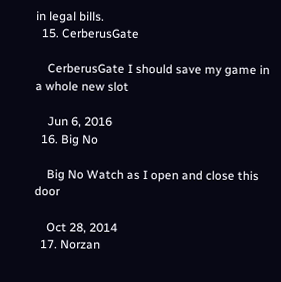in legal bills.
  15. CerberusGate

    CerberusGate I should save my game in a whole new slot

    Jun 6, 2016
  16. Big No

    Big No Watch as I open and close this door

    Oct 28, 2014
  17. Norzan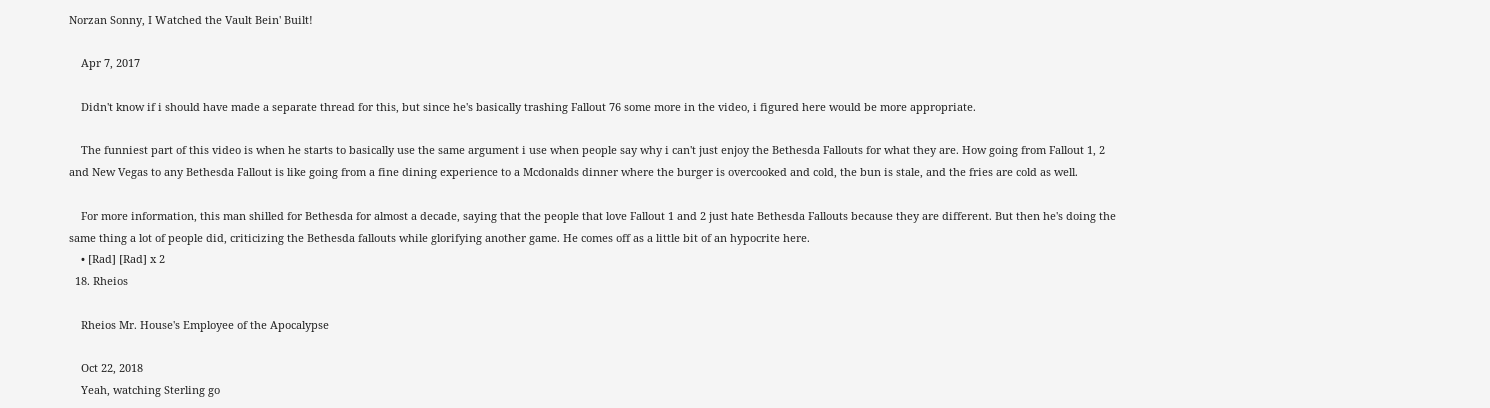Norzan Sonny, I Watched the Vault Bein' Built!

    Apr 7, 2017

    Didn't know if i should have made a separate thread for this, but since he's basically trashing Fallout 76 some more in the video, i figured here would be more appropriate.

    The funniest part of this video is when he starts to basically use the same argument i use when people say why i can't just enjoy the Bethesda Fallouts for what they are. How going from Fallout 1, 2 and New Vegas to any Bethesda Fallout is like going from a fine dining experience to a Mcdonalds dinner where the burger is overcooked and cold, the bun is stale, and the fries are cold as well.

    For more information, this man shilled for Bethesda for almost a decade, saying that the people that love Fallout 1 and 2 just hate Bethesda Fallouts because they are different. But then he's doing the same thing a lot of people did, criticizing the Bethesda fallouts while glorifying another game. He comes off as a little bit of an hypocrite here.
    • [Rad] [Rad] x 2
  18. Rheios

    Rheios Mr. House's Employee of the Apocalypse

    Oct 22, 2018
    Yeah, watching Sterling go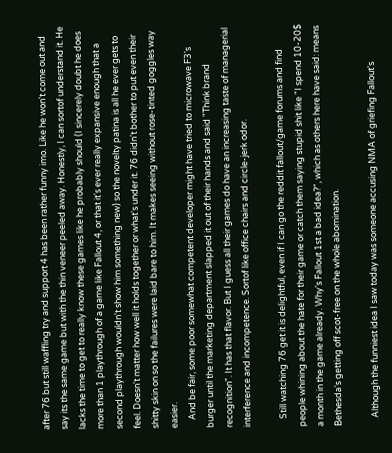after 76 but still waffling try and support 4 has been rather funny imo. Like he won't come out and say its the same game but with the thin veneer peeled away. Honestly, I can sortof understand it. He lacks the time to get to really know these games like he probably should (I sincerely doubt he does more than 1 playthrough of a game like Fallout 4, or that it's ever really expansive enough that a second playthrough wouldn't show him something new) so the novelty patina is all he ever gets to feel. Doesn't matter how well it holds together or what's under it. 76 didn't bother to put even their shitty skin on so the failures were laid bare to him. It makes seeing without rose-tinted goggles way easier.
    And be fair, some poor somewhat competent developer might have tried to microwave F3's burger until the marketing department slapped it out of their hands and said "Think brand recognition". It has that flavor. But I guess all their games do have an increasing taste of managerial interference and incompetence. Sortof like office chairs and circle-jerk odor.

    Still watching 76 get it is delightful, even if I can go the reddit fallout/game forums and find people whining about the hate for their game or catch them saying stupid shit like "I spend 10-20$ a month in the game already. Why's Fallout 1st a bad idea?", which as others here have said: means Bethesda's getting off scot-free on the whole abomination.

    Although the funniest idea I saw today was someone accusing NMA of griefing Fallout's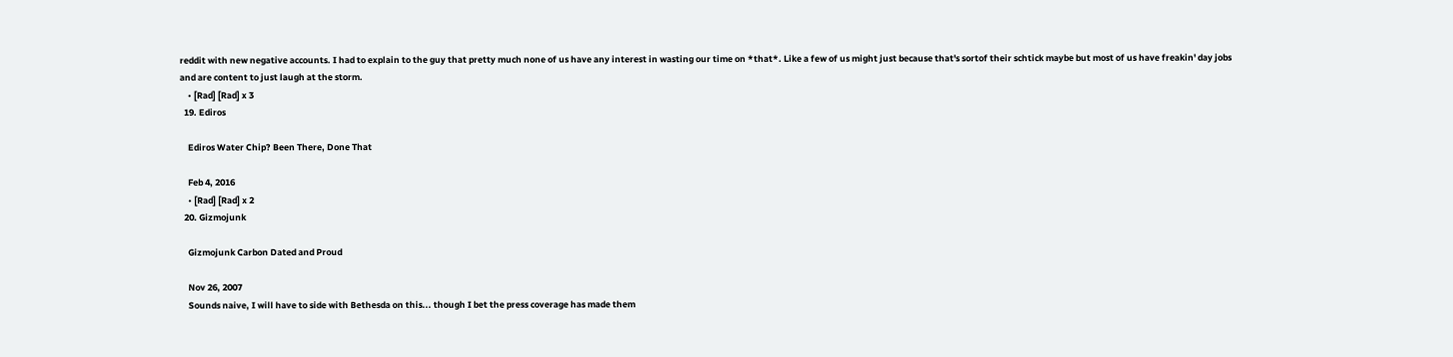reddit with new negative accounts. I had to explain to the guy that pretty much none of us have any interest in wasting our time on *that*. Like a few of us might just because that's sortof their schtick maybe but most of us have freakin' day jobs and are content to just laugh at the storm.
    • [Rad] [Rad] x 3
  19. Ediros

    Ediros Water Chip? Been There, Done That

    Feb 4, 2016
    • [Rad] [Rad] x 2
  20. Gizmojunk

    Gizmojunk Carbon Dated and Proud

    Nov 26, 2007
    Sounds naive, I will have to side with Bethesda on this... though I bet the press coverage has made them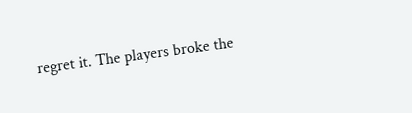regret it. The players broke the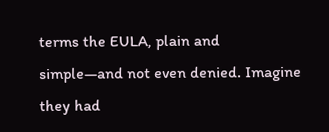terms the EULA, plain and simple—and not even denied. Imagine they had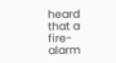heard that a fire-alarm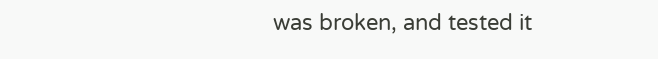was broken, and tested it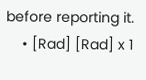before reporting it.
    • [Rad] [Rad] x 1